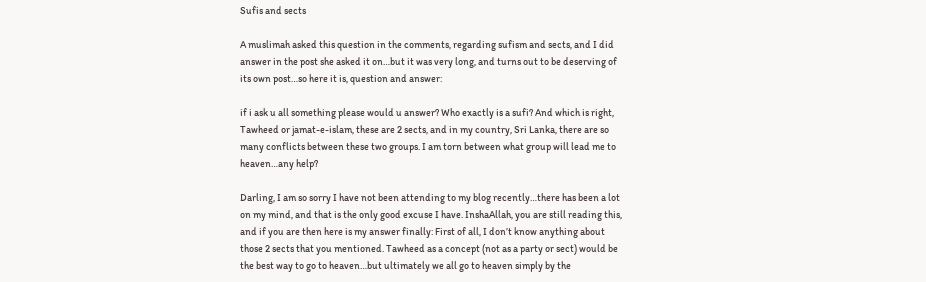Sufis and sects

A muslimah asked this question in the comments, regarding sufism and sects, and I did answer in the post she asked it on…but it was very long, and turns out to be deserving of its own post…so here it is, question and answer:

if i ask u all something please would u answer? Who exactly is a sufi? And which is right, Tawheed or jamat-e-islam, these are 2 sects, and in my country, Sri Lanka, there are so many conflicts between these two groups. I am torn between what group will lead me to heaven…any help?

Darling, I am so sorry I have not been attending to my blog recently…there has been a lot on my mind, and that is the only good excuse I have. InshaAllah, you are still reading this, and if you are then here is my answer finally: First of all, I don’t know anything about those 2 sects that you mentioned. Tawheed as a concept (not as a party or sect) would be the best way to go to heaven…but ultimately we all go to heaven simply by the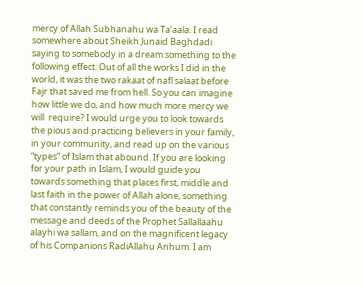mercy of Allah Subhanahu wa Ta’aala. I read somewhere about Sheikh Junaid Baghdadi saying to somebody in a dream something to the following effect: Out of all the works I did in the world, it was the two rakaat of nafl salaat before Fajr that saved me from hell. So you can imagine how little we do, and how much more mercy we will  require? I would urge you to look towards the pious and practicing believers in your family, in your community, and read up on the various “types” of Islam that abound. If you are looking for your path in Islam, I would guide you towards something that places first, middle and last faith in the power of Allah alone, something that constantly reminds you of the beauty of the message and deeds of the Prophet Sallallaahu alayhi wa sallam, and on the magnificent legacy of his Companions RadiAllahu Anhum. I am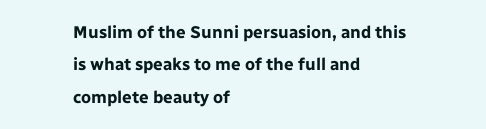Muslim of the Sunni persuasion, and this is what speaks to me of the full and complete beauty of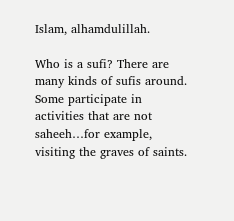Islam, alhamdulillah.

Who is a sufi? There are many kinds of sufis around. Some participate in activities that are not saheeh…for example, visiting the graves of saints.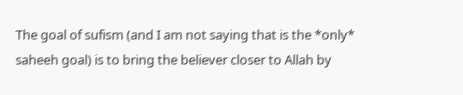The goal of sufism (and I am not saying that is the *only* saheeh goal) is to bring the believer closer to Allah by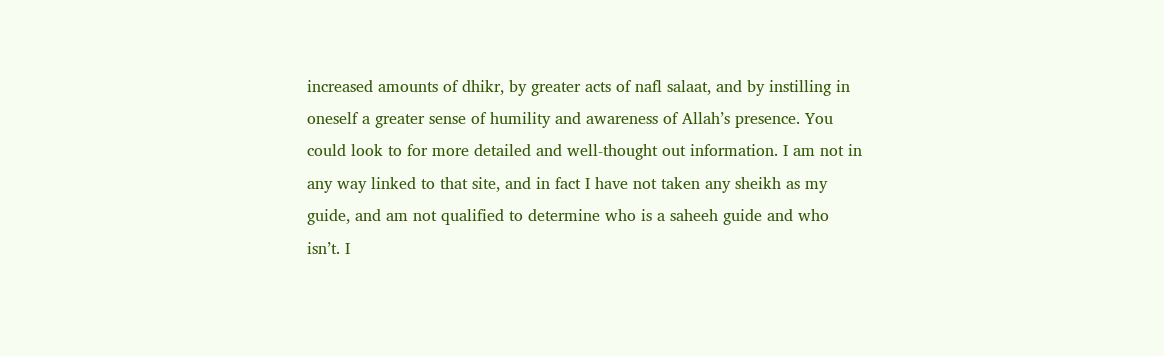increased amounts of dhikr, by greater acts of nafl salaat, and by instilling in oneself a greater sense of humility and awareness of Allah’s presence. You could look to for more detailed and well-thought out information. I am not in any way linked to that site, and in fact I have not taken any sheikh as my guide, and am not qualified to determine who is a saheeh guide and who isn’t. I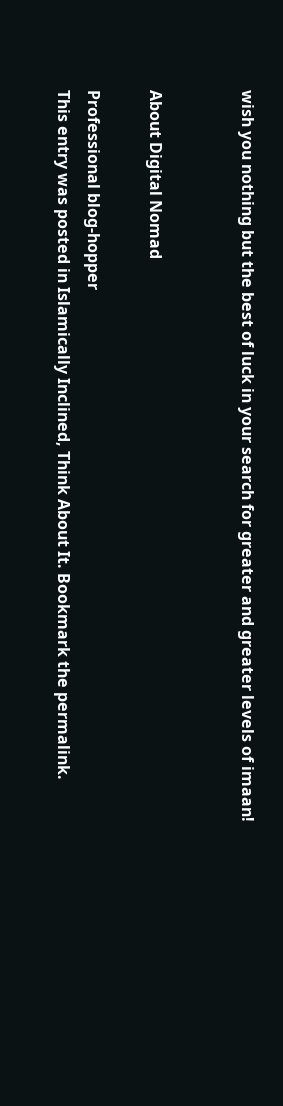wish you nothing but the best of luck in your search for greater and greater levels of imaan!


About Digital Nomad

Professional blog-hopper
This entry was posted in Islamically Inclined, Think About It. Bookmark the permalink.